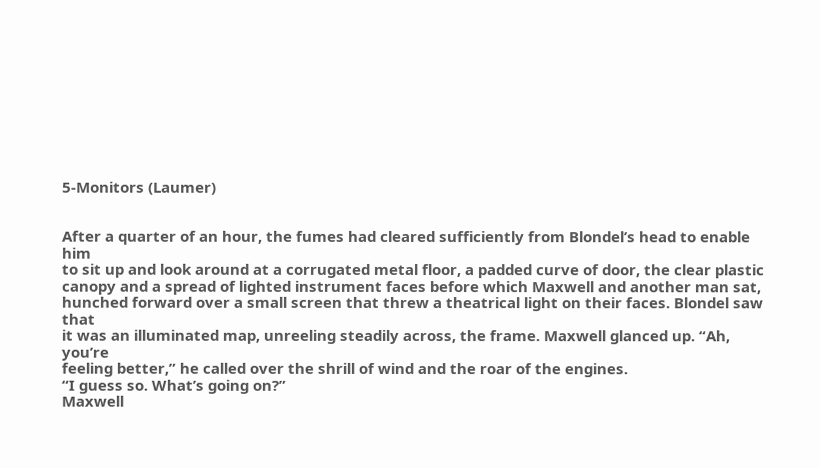5-Monitors (Laumer)


After a quarter of an hour, the fumes had cleared sufficiently from Blondel’s head to enable him
to sit up and look around at a corrugated metal floor, a padded curve of door, the clear plastic
canopy and a spread of lighted instrument faces before which Maxwell and another man sat,
hunched forward over a small screen that threw a theatrical light on their faces. Blondel saw that
it was an illuminated map, unreeling steadily across, the frame. Maxwell glanced up. “Ah, you’re
feeling better,” he called over the shrill of wind and the roar of the engines.
“I guess so. What’s going on?”
Maxwell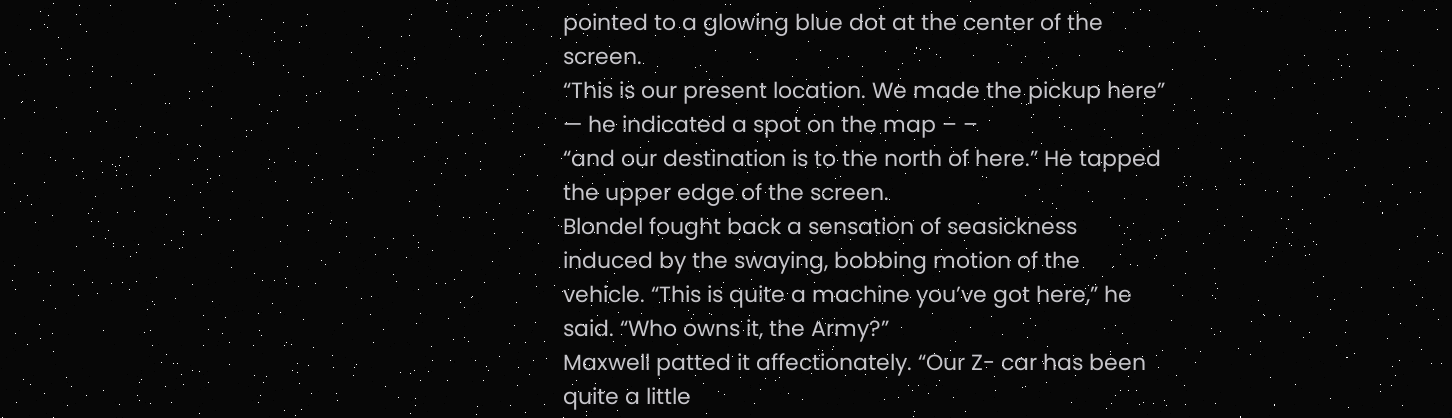pointed to a glowing blue dot at the center of the screen.
“This is our present location. We made the pickup here” — he indicated a spot on the map – –
“and our destination is to the north of here.” He tapped the upper edge of the screen.
Blondel fought back a sensation of seasickness induced by the swaying, bobbing motion of the
vehicle. “This is quite a machine you’ve got here,” he said. “Who owns it, the Army?”
Maxwell patted it affectionately. “Our Z- car has been quite a little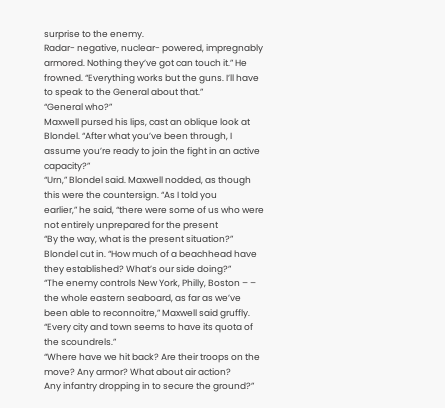surprise to the enemy.
Radar- negative, nuclear- powered, impregnably armored. Nothing they’ve got can touch it.” He
frowned. “Everything works but the guns. I’ll have to speak to the General about that.”
“General who?”
Maxwell pursed his lips, cast an oblique look at Blondel. “After what you’ve been through, I
assume you’re ready to join the fight in an active capacity?”
“Urn,” Blondel said. Maxwell nodded, as though this were the countersign. “As I told you
earlier,” he said, “there were some of us who were not entirely unprepared for the present
“By the way, what is the present situation?” Blondel cut in. “How much of a beachhead have
they established? What’s our side doing?”
“The enemy controls New York, Philly, Boston – – the whole eastern seaboard, as far as we’ve
been able to reconnoitre,” Maxwell said gruffly. “Every city and town seems to have its quota of
the scoundrels.”
“Where have we hit back? Are their troops on the move? Any armor? What about air action?
Any infantry dropping in to secure the ground?”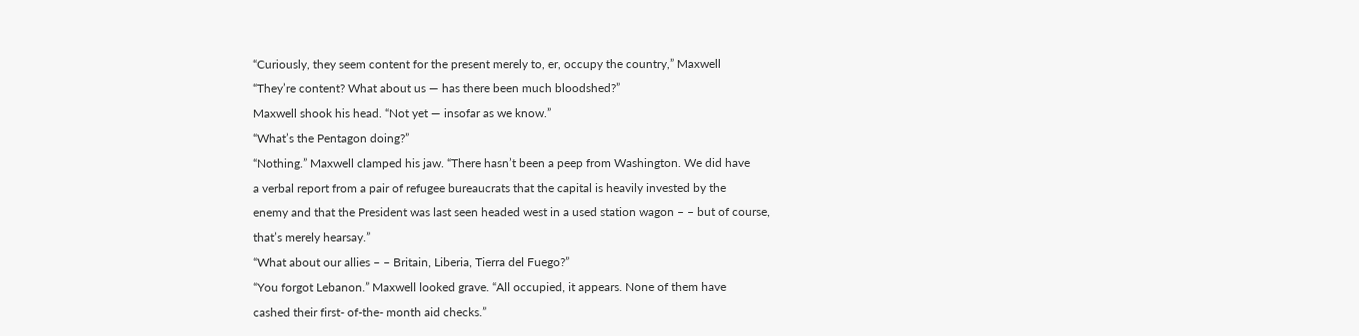“Curiously, they seem content for the present merely to, er, occupy the country,” Maxwell
“They’re content? What about us — has there been much bloodshed?”
Maxwell shook his head. “Not yet — insofar as we know.”
“What’s the Pentagon doing?”
“Nothing.” Maxwell clamped his jaw. “There hasn’t been a peep from Washington. We did have
a verbal report from a pair of refugee bureaucrats that the capital is heavily invested by the
enemy and that the President was last seen headed west in a used station wagon – – but of course,
that’s merely hearsay.”
“What about our allies – – Britain, Liberia, Tierra del Fuego?”
“You forgot Lebanon.” Maxwell looked grave. “All occupied, it appears. None of them have
cashed their first- of-the- month aid checks.”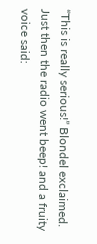“This is really serious!” Blondel exclaimed.
Just then the radio went beep! and a fruity voice said: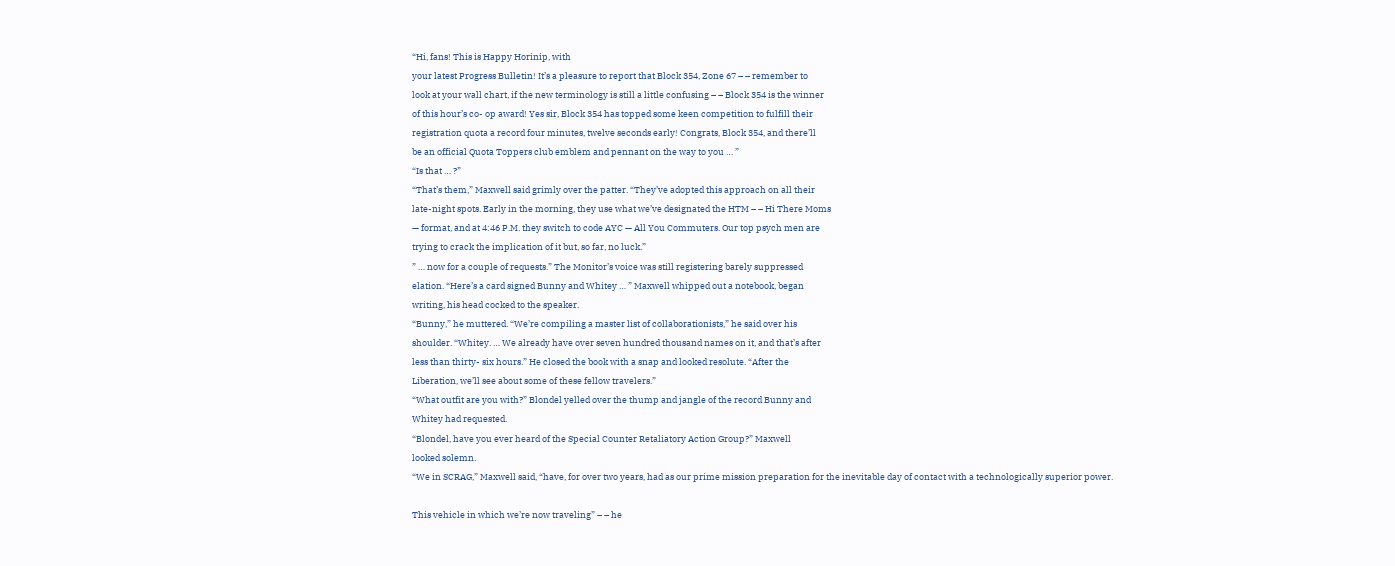“Hi, fans! This is Happy Horinip, with
your latest Progress Bulletin! It’s a pleasure to report that Block 354, Zone 67 – – remember to
look at your wall chart, if the new terminology is still a little confusing – – Block 354 is the winner
of this hour’s co- op award! Yes sir, Block 354 has topped some keen competition to fulfill their
registration quota a record four minutes, twelve seconds early! Congrats, Block 354, and there’ll
be an official Quota Toppers club emblem and pennant on the way to you … ”
“Is that … ?”
“That’s them,” Maxwell said grimly over the patter. “They’ve adopted this approach on all their
late-night spots. Early in the morning, they use what we’ve designated the HTM – – Hi There Moms
— format, and at 4:46 P.M. they switch to code AYC — All You Commuters. Our top psych men are
trying to crack the implication of it but, so far, no luck.”
” … now for a couple of requests.” The Monitor’s voice was still registering barely suppressed
elation. “Here’s a card signed Bunny and Whitey … ” Maxwell whipped out a notebook, began
writing, his head cocked to the speaker.
“Bunny,” he muttered. “We’re compiling a master list of collaborationists,” he said over his
shoulder. “Whitey. … We already have over seven hundred thousand names on it, and that’s after
less than thirty- six hours.” He closed the book with a snap and looked resolute. “After the
Liberation, we’ll see about some of these fellow travelers.”
“What outfit are you with?” Blondel yelled over the thump and jangle of the record Bunny and
Whitey had requested.
“Blondel, have you ever heard of the Special Counter Retaliatory Action Group?” Maxwell
looked solemn.
“We in SCRAG,” Maxwell said, “have, for over two years, had as our prime mission preparation for the inevitable day of contact with a technologically superior power.

This vehicle in which we’re now traveling” – – he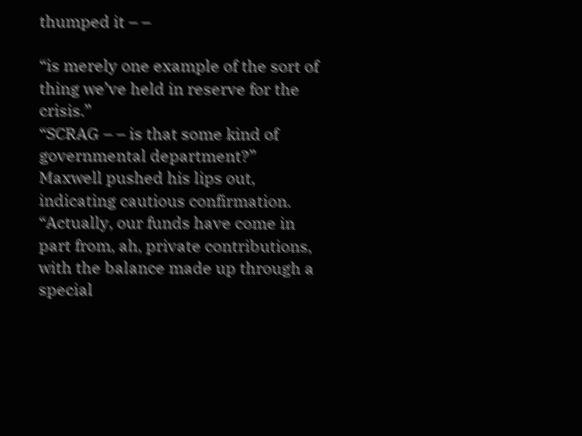thumped it – –

“is merely one example of the sort of thing we’ve held in reserve for the crisis.”
“SCRAG – – is that some kind of governmental department?”
Maxwell pushed his lips out, indicating cautious confirmation. “Actually, our funds have come in
part from, ah, private contributions, with the balance made up through a special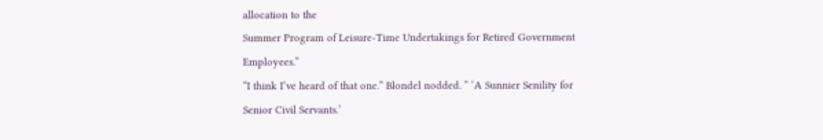allocation to the
Summer Program of Leisure-Time Undertakings for Retired Government Employees.”
“I think I’ve heard of that one.” Blondel nodded. ” ‘A Sunnier Senility for Senior Civil Servants.’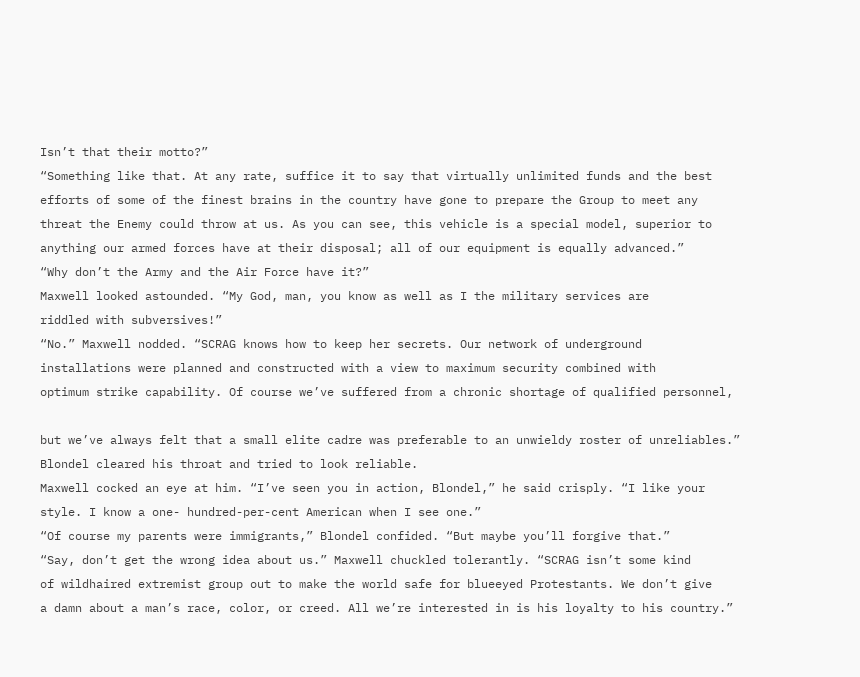Isn’t that their motto?”
“Something like that. At any rate, suffice it to say that virtually unlimited funds and the best
efforts of some of the finest brains in the country have gone to prepare the Group to meet any
threat the Enemy could throw at us. As you can see, this vehicle is a special model, superior to
anything our armed forces have at their disposal; all of our equipment is equally advanced.”
“Why don’t the Army and the Air Force have it?”
Maxwell looked astounded. “My God, man, you know as well as I the military services are
riddled with subversives!”
“No.” Maxwell nodded. “SCRAG knows how to keep her secrets. Our network of underground
installations were planned and constructed with a view to maximum security combined with
optimum strike capability. Of course we’ve suffered from a chronic shortage of qualified personnel,

but we’ve always felt that a small elite cadre was preferable to an unwieldy roster of unreliables.”
Blondel cleared his throat and tried to look reliable.
Maxwell cocked an eye at him. “I’ve seen you in action, Blondel,” he said crisply. “I like your
style. I know a one- hundred-per-cent American when I see one.”
“Of course my parents were immigrants,” Blondel confided. “But maybe you’ll forgive that.”
“Say, don’t get the wrong idea about us.” Maxwell chuckled tolerantly. “SCRAG isn’t some kind
of wildhaired extremist group out to make the world safe for blueeyed Protestants. We don’t give
a damn about a man’s race, color, or creed. All we’re interested in is his loyalty to his country.”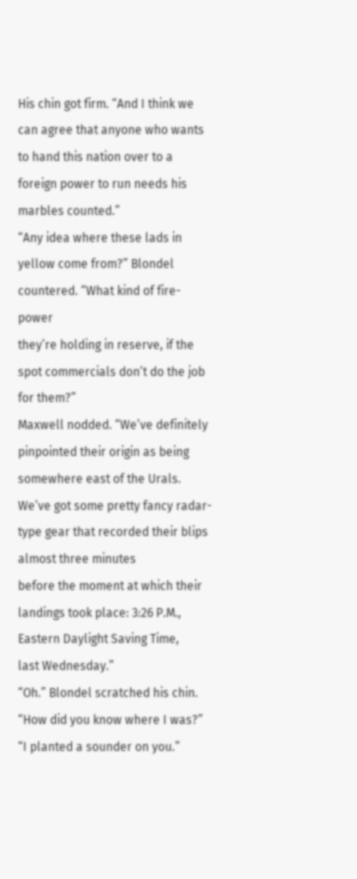His chin got firm. “And I think we can agree that anyone who wants to hand this nation over to a
foreign power to run needs his marbles counted.”
“Any idea where these lads in yellow come from?” Blondel countered. “What kind of fire-power
they’re holding in reserve, if the spot commercials don’t do the job for them?”
Maxwell nodded. “We’ve definitely pinpointed their origin as being somewhere east of the Urals.
We’ve got some pretty fancy radar-type gear that recorded their blips almost three minutes
before the moment at which their landings took place: 3:26 P.M., Eastern Daylight Saving Time,
last Wednesday.”
“Oh.” Blondel scratched his chin. “How did you know where I was?”
“I planted a sounder on you.”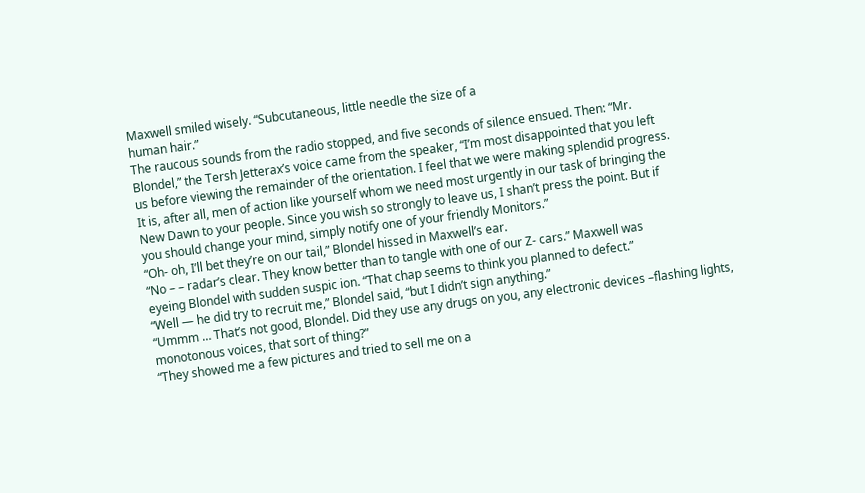Maxwell smiled wisely. “Subcutaneous, little needle the size of a
human hair.”
The raucous sounds from the radio stopped, and five seconds of silence ensued. Then: “Mr.
Blondel,” the Tersh Jetterax’s voice came from the speaker, “I’m most disappointed that you left
us before viewing the remainder of the orientation. I feel that we were making splendid progress.
It is, after all, men of action like yourself whom we need most urgently in our task of bringing the
New Dawn to your people. Since you wish so strongly to leave us, I shan’t press the point. But if
you should change your mind, simply notify one of your friendly Monitors.”
“Oh- oh, I’ll bet they’re on our tail,” Blondel hissed in Maxwell’s ear.
“No – – radar’s clear. They know better than to tangle with one of our Z- cars.” Maxwell was
eyeing Blondel with sudden suspic ion. “That chap seems to think you planned to defect.”
“Well — he did try to recruit me,” Blondel said, “but I didn’t sign anything.”
“Ummm … That’s not good, Blondel. Did they use any drugs on you, any electronic devices –flashing lights, monotonous voices, that sort of thing?”
“They showed me a few pictures and tried to sell me on a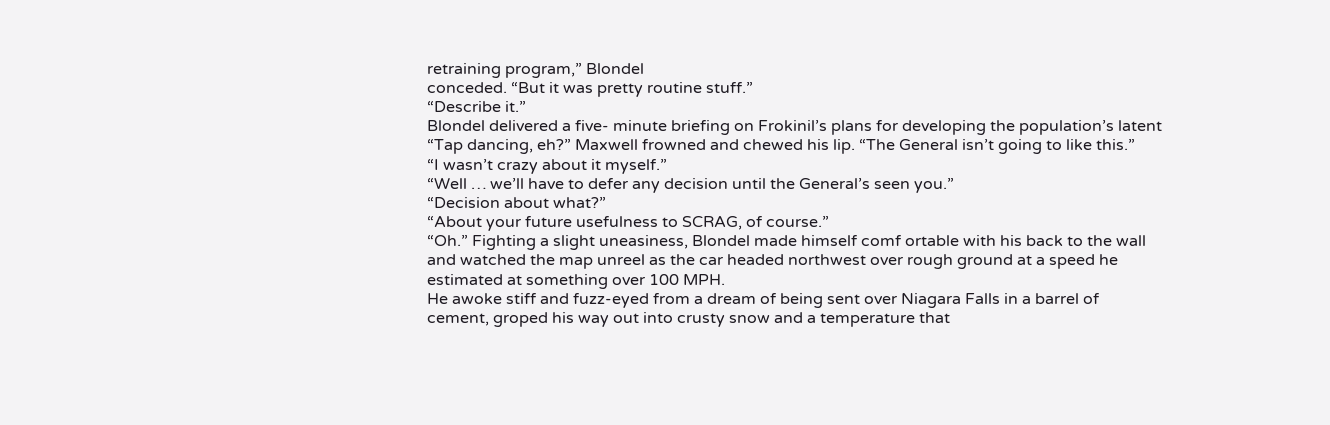retraining program,” Blondel
conceded. “But it was pretty routine stuff.”
“Describe it.”
Blondel delivered a five- minute briefing on Frokinil’s plans for developing the population’s latent
“Tap dancing, eh?” Maxwell frowned and chewed his lip. “The General isn’t going to like this.”
“I wasn’t crazy about it myself.”
“Well … we’ll have to defer any decision until the General’s seen you.”
“Decision about what?”
“About your future usefulness to SCRAG, of course.”
“Oh.” Fighting a slight uneasiness, Blondel made himself comf ortable with his back to the wall
and watched the map unreel as the car headed northwest over rough ground at a speed he
estimated at something over 100 MPH.
He awoke stiff and fuzz-eyed from a dream of being sent over Niagara Falls in a barrel of
cement, groped his way out into crusty snow and a temperature that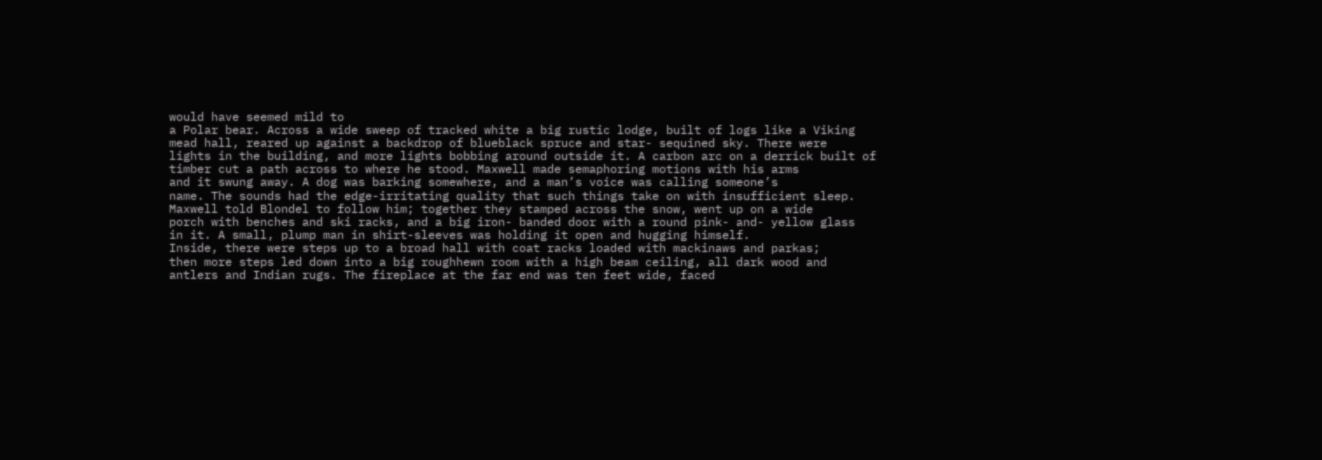would have seemed mild to
a Polar bear. Across a wide sweep of tracked white a big rustic lodge, built of logs like a Viking
mead hall, reared up against a backdrop of blueblack spruce and star- sequined sky. There were
lights in the building, and more lights bobbing around outside it. A carbon arc on a derrick built of
timber cut a path across to where he stood. Maxwell made semaphoring motions with his arms
and it swung away. A dog was barking somewhere, and a man’s voice was calling someone’s
name. The sounds had the edge-irritating quality that such things take on with insufficient sleep.
Maxwell told Blondel to follow him; together they stamped across the snow, went up on a wide
porch with benches and ski racks, and a big iron- banded door with a round pink- and- yellow glass
in it. A small, plump man in shirt-sleeves was holding it open and hugging himself.
Inside, there were steps up to a broad hall with coat racks loaded with mackinaws and parkas;
then more steps led down into a big roughhewn room with a high beam ceiling, all dark wood and
antlers and Indian rugs. The fireplace at the far end was ten feet wide, faced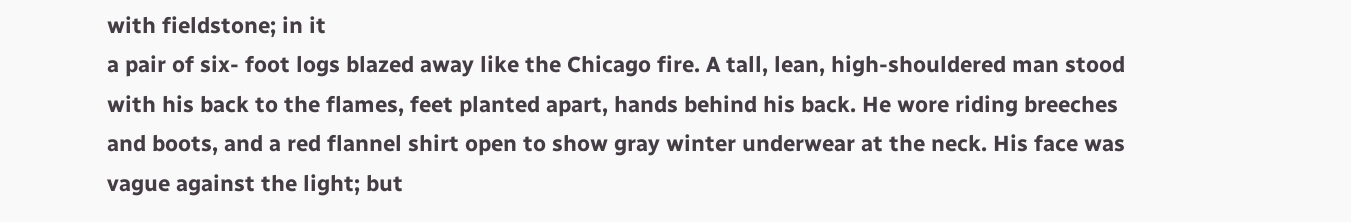with fieldstone; in it
a pair of six- foot logs blazed away like the Chicago fire. A tall, lean, high-shouldered man stood
with his back to the flames, feet planted apart, hands behind his back. He wore riding breeches
and boots, and a red flannel shirt open to show gray winter underwear at the neck. His face was
vague against the light; but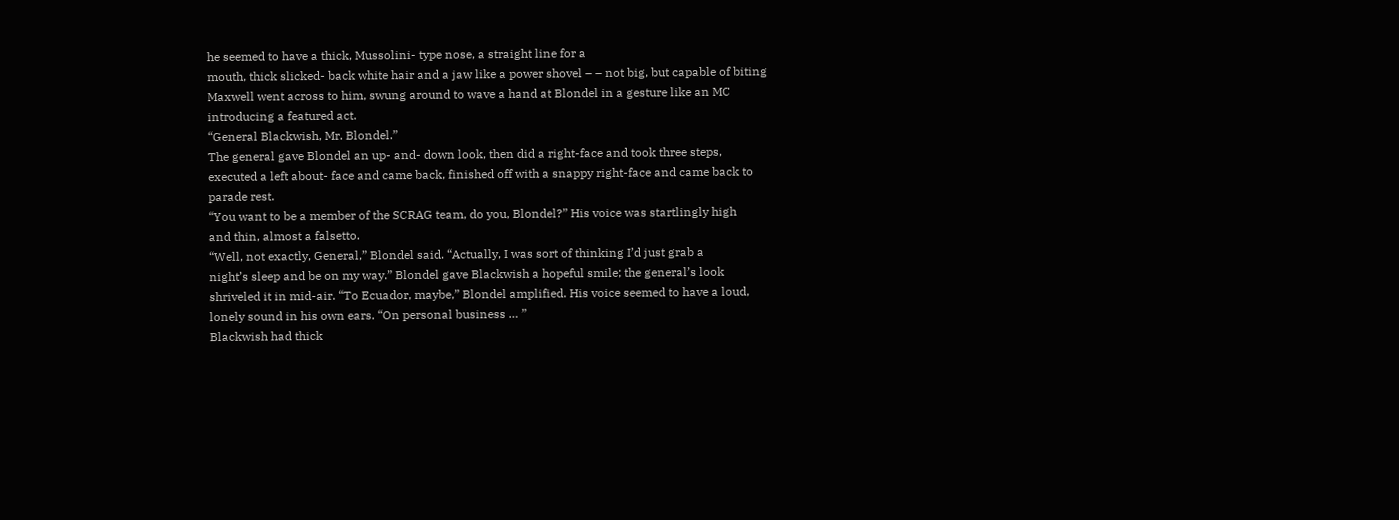he seemed to have a thick, Mussolini- type nose, a straight line for a
mouth, thick slicked- back white hair and a jaw like a power shovel – – not big, but capable of biting
Maxwell went across to him, swung around to wave a hand at Blondel in a gesture like an MC
introducing a featured act.
“General Blackwish, Mr. Blondel.”
The general gave Blondel an up- and- down look, then did a right-face and took three steps,
executed a left about- face and came back, finished off with a snappy right-face and came back to
parade rest.
“You want to be a member of the SCRAG team, do you, Blondel?” His voice was startlingly high
and thin, almost a falsetto.
“Well, not exactly, General,” Blondel said. “Actually, I was sort of thinking I’d just grab a
night’s sleep and be on my way.” Blondel gave Blackwish a hopeful smile; the general’s look
shriveled it in mid-air. “To Ecuador, maybe,” Blondel amplified. His voice seemed to have a loud,
lonely sound in his own ears. “On personal business … ”
Blackwish had thick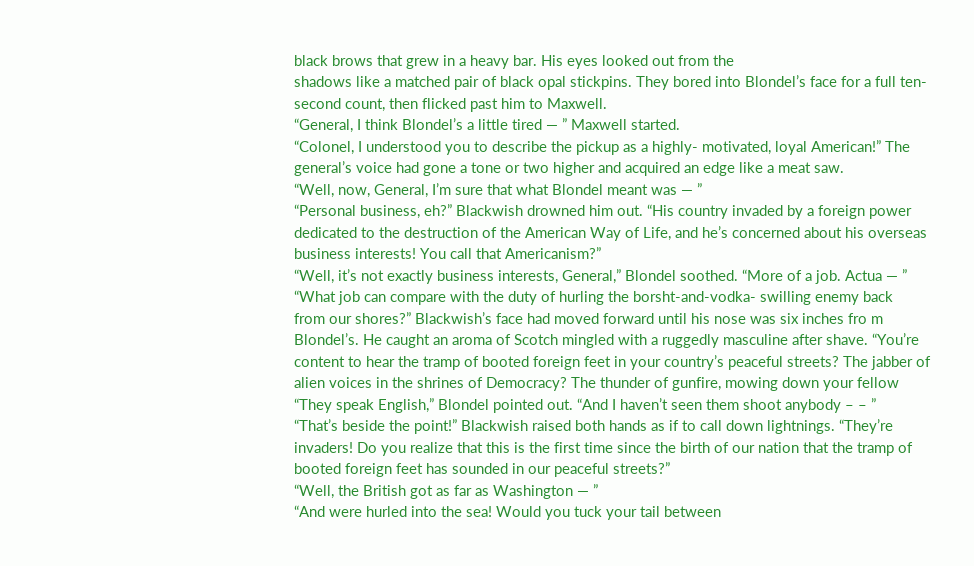black brows that grew in a heavy bar. His eyes looked out from the
shadows like a matched pair of black opal stickpins. They bored into Blondel’s face for a full ten-
second count, then flicked past him to Maxwell.
“General, I think Blondel’s a little tired — ” Maxwell started.
“Colonel, I understood you to describe the pickup as a highly- motivated, loyal American!” The
general’s voice had gone a tone or two higher and acquired an edge like a meat saw.
“Well, now, General, I’m sure that what Blondel meant was — ”
“Personal business, eh?” Blackwish drowned him out. “His country invaded by a foreign power
dedicated to the destruction of the American Way of Life, and he’s concerned about his overseas
business interests! You call that Americanism?”
“Well, it’s not exactly business interests, General,” Blondel soothed. “More of a job. Actua — ”
“What job can compare with the duty of hurling the borsht-and-vodka- swilling enemy back
from our shores?” Blackwish’s face had moved forward until his nose was six inches fro m
Blondel’s. He caught an aroma of Scotch mingled with a ruggedly masculine after shave. “You’re
content to hear the tramp of booted foreign feet in your country’s peaceful streets? The jabber of
alien voices in the shrines of Democracy? The thunder of gunfire, mowing down your fellow
“They speak English,” Blondel pointed out. “And I haven’t seen them shoot anybody – – ”
“That’s beside the point!” Blackwish raised both hands as if to call down lightnings. “They’re
invaders! Do you realize that this is the first time since the birth of our nation that the tramp of
booted foreign feet has sounded in our peaceful streets?”
“Well, the British got as far as Washington — ”
“And were hurled into the sea! Would you tuck your tail between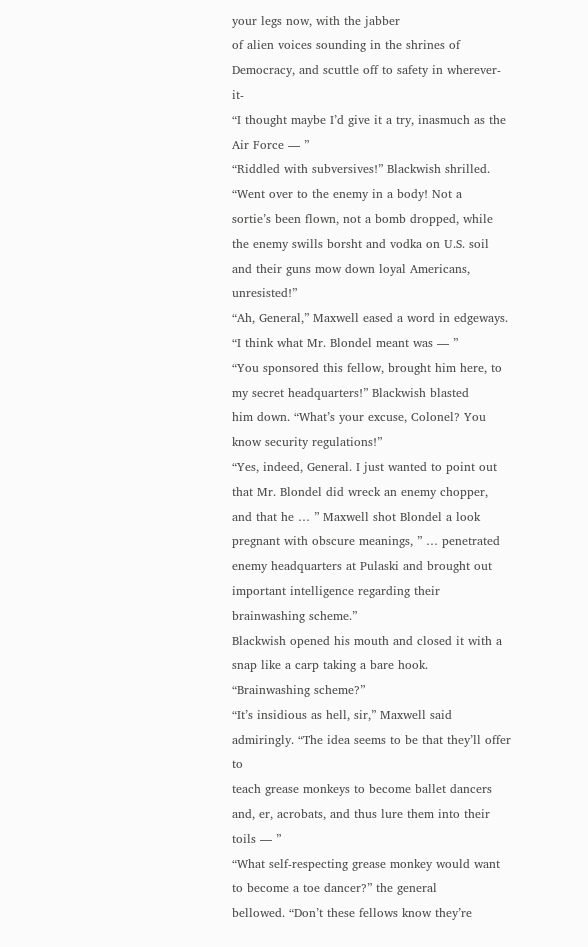your legs now, with the jabber
of alien voices sounding in the shrines of Democracy, and scuttle off to safety in wherever- it-
“I thought maybe I’d give it a try, inasmuch as the Air Force — ”
“Riddled with subversives!” Blackwish shrilled. “Went over to the enemy in a body! Not a
sortie’s been flown, not a bomb dropped, while the enemy swills borsht and vodka on U.S. soil
and their guns mow down loyal Americans, unresisted!”
“Ah, General,” Maxwell eased a word in edgeways. “I think what Mr. Blondel meant was — ”
“You sponsored this fellow, brought him here, to my secret headquarters!” Blackwish blasted
him down. “What’s your excuse, Colonel? You know security regulations!”
“Yes, indeed, General. I just wanted to point out that Mr. Blondel did wreck an enemy chopper,
and that he … ” Maxwell shot Blondel a look pregnant with obscure meanings, ” … penetrated
enemy headquarters at Pulaski and brought out important intelligence regarding their
brainwashing scheme.”
Blackwish opened his mouth and closed it with a snap like a carp taking a bare hook.
“Brainwashing scheme?”
“It’s insidious as hell, sir,” Maxwell said admiringly. “The idea seems to be that they’ll offer to
teach grease monkeys to become ballet dancers and, er, acrobats, and thus lure them into their
toils — ”
“What self-respecting grease monkey would want to become a toe dancer?” the general
bellowed. “Don’t these fellows know they’re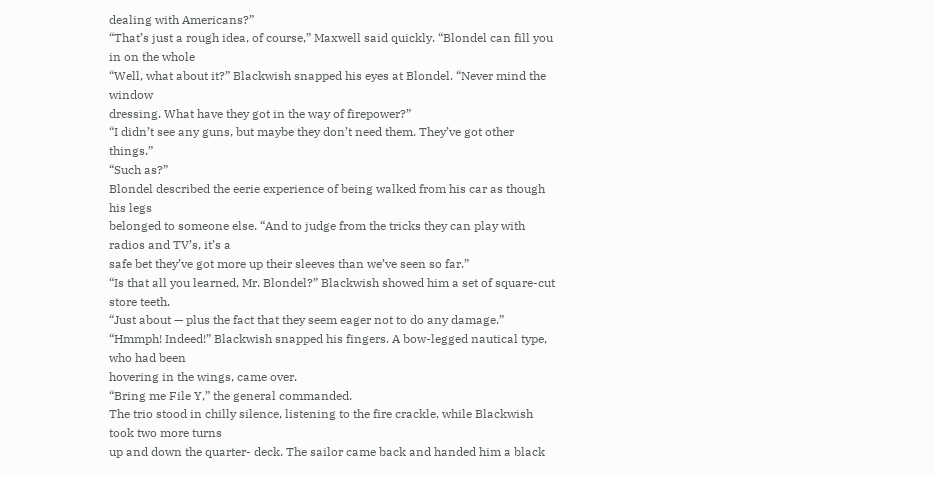dealing with Americans?”
“That’s just a rough idea, of course,” Maxwell said quickly. “Blondel can fill you in on the whole
“Well, what about it?” Blackwish snapped his eyes at Blondel. “Never mind the window
dressing. What have they got in the way of firepower?”
“I didn’t see any guns, but maybe they don’t need them. They’ve got other things.”
“Such as?”
Blondel described the eerie experience of being walked from his car as though his legs
belonged to someone else. “And to judge from the tricks they can play with radios and TV’s, it’s a
safe bet they’ve got more up their sleeves than we’ve seen so far.”
“Is that all you learned, Mr. Blondel?” Blackwish showed him a set of square-cut store teeth.
“Just about — plus the fact that they seem eager not to do any damage.”
“Hmmph! Indeed!” Blackwish snapped his fingers. A bow-legged nautical type, who had been
hovering in the wings, came over.
“Bring me File Y,” the general commanded.
The trio stood in chilly silence, listening to the fire crackle, while Blackwish took two more turns
up and down the quarter- deck. The sailor came back and handed him a black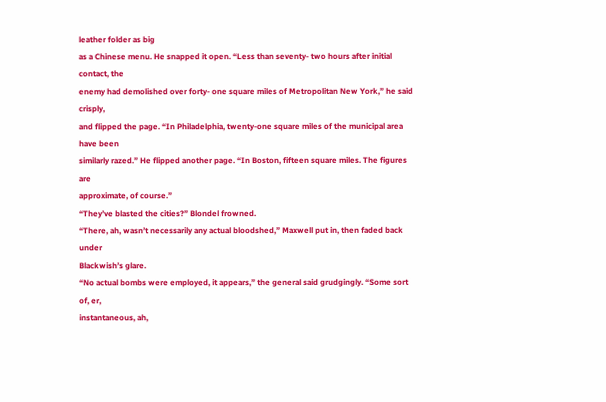leather folder as big
as a Chinese menu. He snapped it open. “Less than seventy- two hours after initial contact, the
enemy had demolished over forty- one square miles of Metropolitan New York,” he said crisply,
and flipped the page. “In Philadelphia, twenty-one square miles of the municipal area have been
similarly razed.” He flipped another page. “In Boston, fifteen square miles. The figures are
approximate, of course.”
“They’ve blasted the cities?” Blondel frowned.
“There, ah, wasn’t necessarily any actual bloodshed,” Maxwell put in, then faded back under
Blackwish’s glare.
“No actual bombs were employed, it appears,” the general said grudgingly. “Some sort of, er,
instantaneous, ah,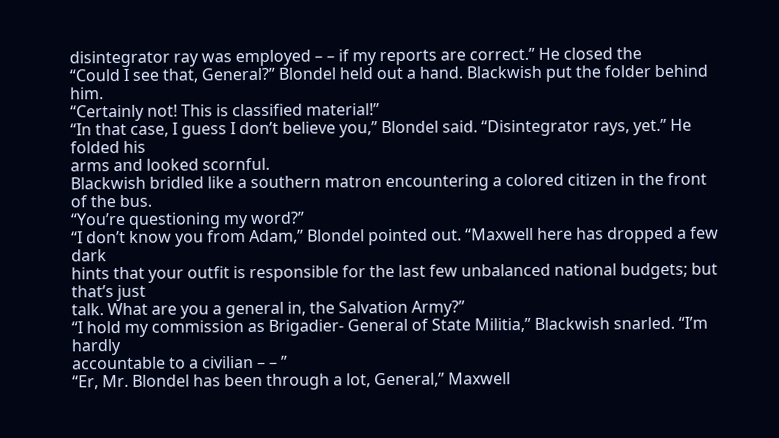disintegrator ray was employed – – if my reports are correct.” He closed the
“Could I see that, General?” Blondel held out a hand. Blackwish put the folder behind him.
“Certainly not! This is classified material!”
“In that case, I guess I don’t believe you,” Blondel said. “Disintegrator rays, yet.” He folded his
arms and looked scornful.
Blackwish bridled like a southern matron encountering a colored citizen in the front of the bus.
“You’re questioning my word?”
“I don’t know you from Adam,” Blondel pointed out. “Maxwell here has dropped a few dark
hints that your outfit is responsible for the last few unbalanced national budgets; but that’s just
talk. What are you a general in, the Salvation Army?”
“I hold my commission as Brigadier- General of State Militia,” Blackwish snarled. “I’m hardly
accountable to a civilian – – ”
“Er, Mr. Blondel has been through a lot, General,” Maxwell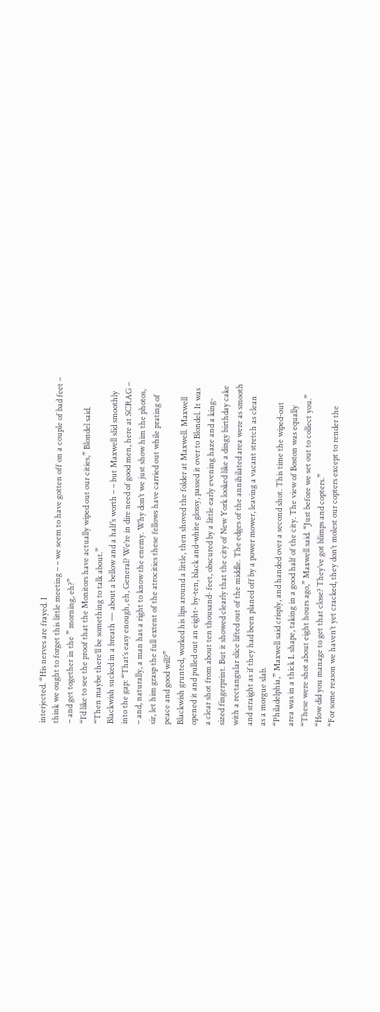interjected. “His nerves are frayed. I
think we ought to forget this little meeting – – we seem to have gotten off on a couple of bad feet –
– and get together in the ” morning, eh?”
“I’d like to see the proof that the Monitors have actually wiped out our cities,” Blondel said.
“Then maybe there’ll be something to talk about.”
Blackwish sucked in a breath — about a bellow and a half’s worth – – but Maxwell slid smoothly
into the gap: “That’s easy enough, eh, General? We’re in dire need of good men, here at SCRAG –
– and, naturally, a man has a right to know the enemy. Why don’t we just show him the photos,
sir, let him grasp the full extent of the atrocities these fellows have carried out while prating of
peace and good will?”
Blackwish grunted, worked his lips around a little, then shoved the folder at Maxwell. Maxwell
opened it and pulled out an eight- by-ten, black and-white glossy, passed it over to Blondel. It was
a clear shot from about ten thousand- feet, obscured by a little early evening haze and a king-
sized fingerprint. But it showed clearly that the city of New York looked like a dingy birthday cake
with a rectangular slice lifted out of the middle. The edges of the annihilated area were as smooth
and straight as if they had been planed off by a power mower, leaving a vacant stretch as clean
as a morgue slab.
“Philadelphia,” Maxwell said crisply, and handed over a second shot. This time the wiped-out
area was in a thick L shape, taking in a good half of the city. The view of Boston was equally
“These were shot about eight hours ago,” Maxwell said. “Just before we set out to collect you.”
“How did you manage to get that close? They’ve got blimps and copters.”
“For some reason we haven’t yet cracked, they don’t molest our copters except to render the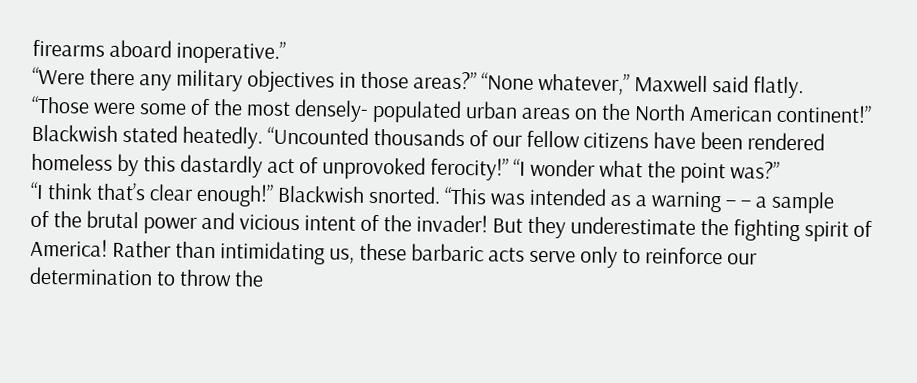firearms aboard inoperative.”
“Were there any military objectives in those areas?” “None whatever,” Maxwell said flatly.
“Those were some of the most densely- populated urban areas on the North American continent!”
Blackwish stated heatedly. “Uncounted thousands of our fellow citizens have been rendered
homeless by this dastardly act of unprovoked ferocity!” “I wonder what the point was?”
“I think that’s clear enough!” Blackwish snorted. “This was intended as a warning – – a sample
of the brutal power and vicious intent of the invader! But they underestimate the fighting spirit of
America! Rather than intimidating us, these barbaric acts serve only to reinforce our
determination to throw the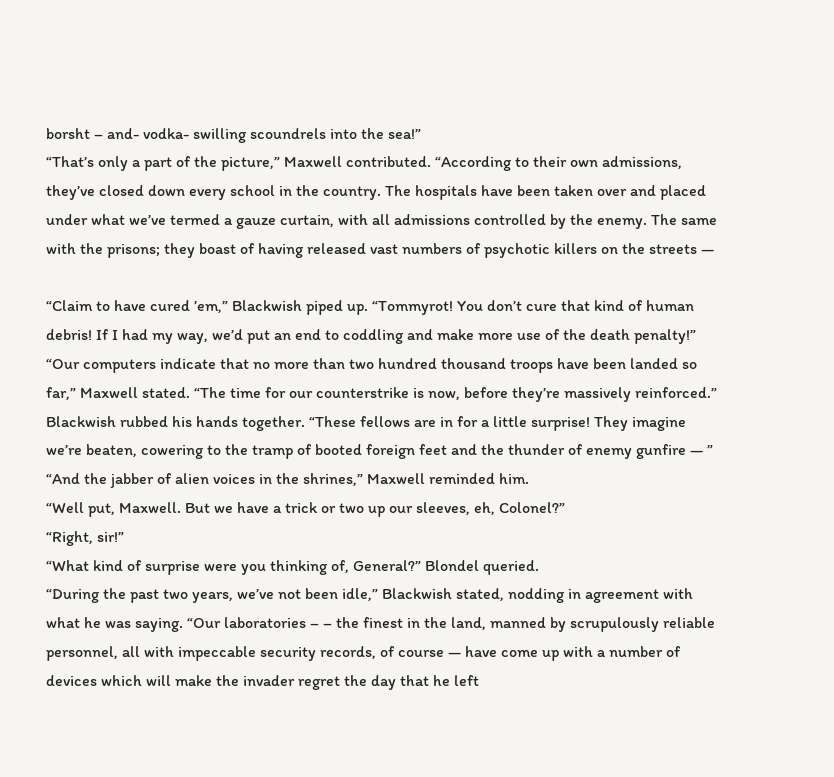borsht – and- vodka- swilling scoundrels into the sea!”
“That’s only a part of the picture,” Maxwell contributed. “According to their own admissions,
they’ve closed down every school in the country. The hospitals have been taken over and placed
under what we’ve termed a gauze curtain, with all admissions controlled by the enemy. The same
with the prisons; they boast of having released vast numbers of psychotic killers on the streets —

“Claim to have cured ’em,” Blackwish piped up. “Tommyrot! You don’t cure that kind of human
debris! If I had my way, we’d put an end to coddling and make more use of the death penalty!”
“Our computers indicate that no more than two hundred thousand troops have been landed so
far,” Maxwell stated. “The time for our counterstrike is now, before they’re massively reinforced.”
Blackwish rubbed his hands together. “These fellows are in for a little surprise! They imagine
we’re beaten, cowering to the tramp of booted foreign feet and the thunder of enemy gunfire — ”
“And the jabber of alien voices in the shrines,” Maxwell reminded him.
“Well put, Maxwell. But we have a trick or two up our sleeves, eh, Colonel?”
“Right, sir!”
“What kind of surprise were you thinking of, General?” Blondel queried.
“During the past two years, we’ve not been idle,” Blackwish stated, nodding in agreement with
what he was saying. “Our laboratories – – the finest in the land, manned by scrupulously reliable
personnel, all with impeccable security records, of course — have come up with a number of
devices which will make the invader regret the day that he left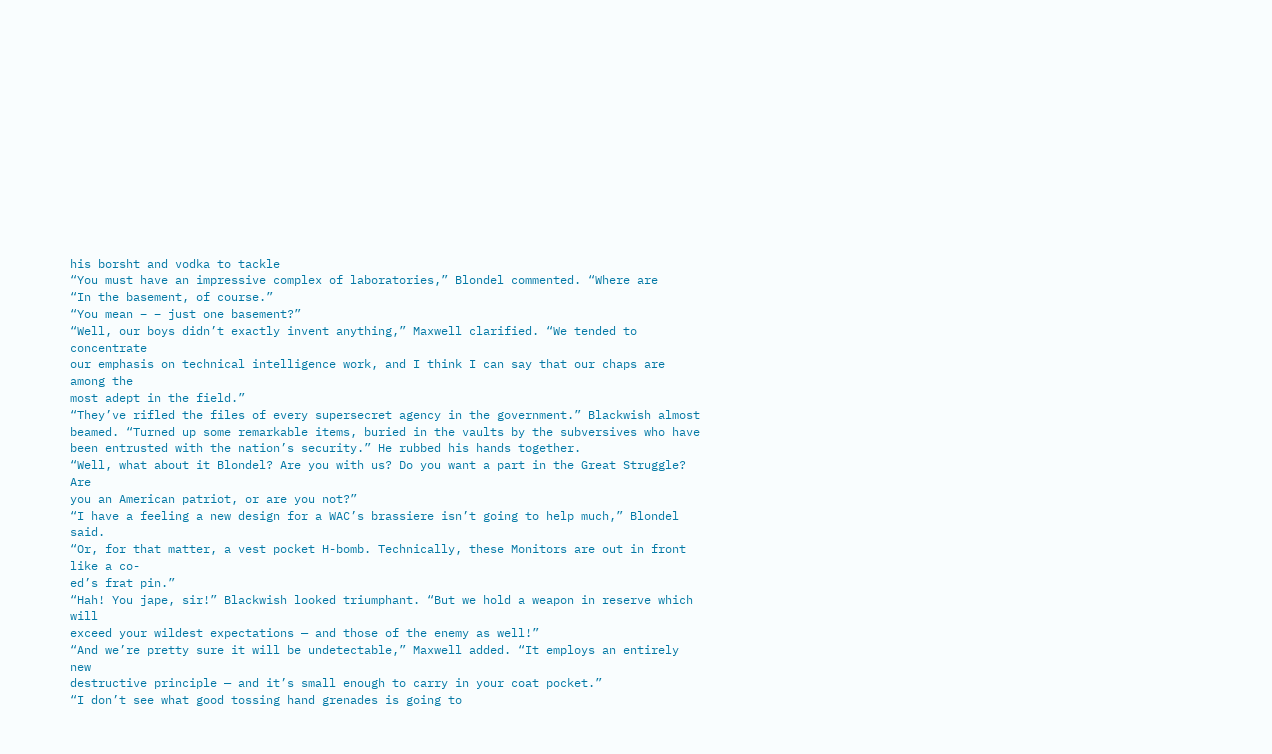his borsht and vodka to tackle
“You must have an impressive complex of laboratories,” Blondel commented. “Where are
“In the basement, of course.”
“You mean – – just one basement?”
“Well, our boys didn’t exactly invent anything,” Maxwell clarified. “We tended to concentrate
our emphasis on technical intelligence work, and I think I can say that our chaps are among the
most adept in the field.”
“They’ve rifled the files of every supersecret agency in the government.” Blackwish almost
beamed. “Turned up some remarkable items, buried in the vaults by the subversives who have
been entrusted with the nation’s security.” He rubbed his hands together.
“Well, what about it Blondel? Are you with us? Do you want a part in the Great Struggle? Are
you an American patriot, or are you not?”
“I have a feeling a new design for a WAC’s brassiere isn’t going to help much,” Blondel said.
“Or, for that matter, a vest pocket H-bomb. Technically, these Monitors are out in front like a co-
ed’s frat pin.”
“Hah! You jape, sir!” Blackwish looked triumphant. “But we hold a weapon in reserve which will
exceed your wildest expectations — and those of the enemy as well!”
“And we’re pretty sure it will be undetectable,” Maxwell added. “It employs an entirely new
destructive principle — and it’s small enough to carry in your coat pocket.”
“I don’t see what good tossing hand grenades is going to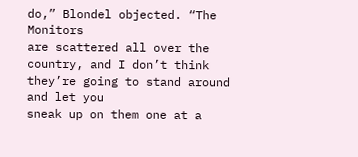do,” Blondel objected. “The Monitors
are scattered all over the country, and I don’t think they’re going to stand around and let you
sneak up on them one at a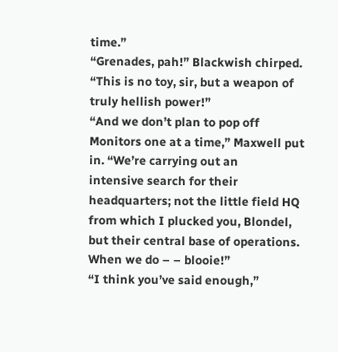time.”
“Grenades, pah!” Blackwish chirped. “This is no toy, sir, but a weapon of truly hellish power!”
“And we don’t plan to pop off Monitors one at a time,” Maxwell put in. “We’re carrying out an
intensive search for their headquarters; not the little field HQ from which I plucked you, Blondel,
but their central base of operations. When we do – – blooie!”
“I think you’ve said enough,”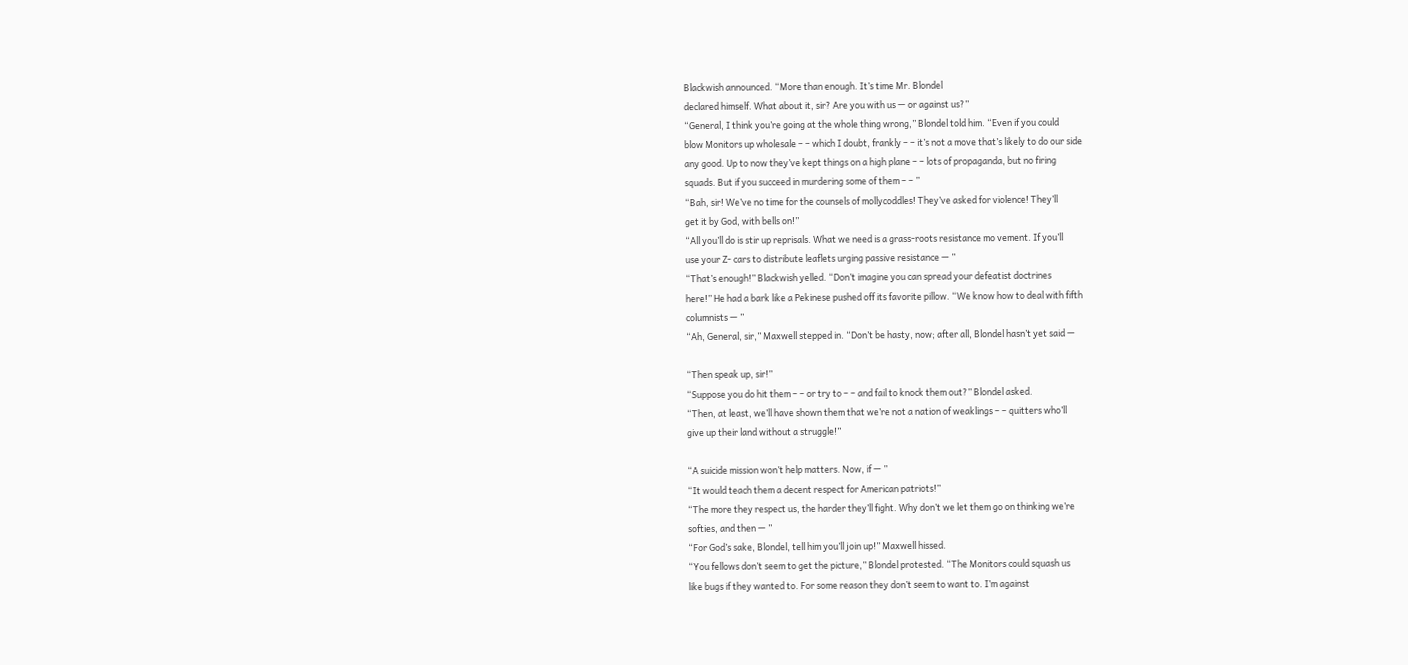Blackwish announced. “More than enough. It’s time Mr. Blondel
declared himself. What about it, sir? Are you with us — or against us?”
“General, I think you’re going at the whole thing wrong,” Blondel told him. “Even if you could
blow Monitors up wholesale – – which I doubt, frankly – – it’s not a move that’s likely to do our side
any good. Up to now they’ve kept things on a high plane – – lots of propaganda, but no firing
squads. But if you succeed in murdering some of them – – ”
“Bah, sir! We’ve no time for the counsels of mollycoddles! They’ve asked for violence! They’ll
get it by God, with bells on!”
“All you’ll do is stir up reprisals. What we need is a grass-roots resistance mo vement. If you’ll
use your Z- cars to distribute leaflets urging passive resistance — ”
“That’s enough!” Blackwish yelled. “Don’t imagine you can spread your defeatist doctrines
here!” He had a bark like a Pekinese pushed off its favorite pillow. “We know how to deal with fifth
columnists — ”
“Ah, General, sir,” Maxwell stepped in. “Don’t be hasty, now; after all, Blondel hasn’t yet said —

“Then speak up, sir!”
“Suppose you do hit them – – or try to – – and fail to knock them out?” Blondel asked.
“Then, at least, we’ll have shown them that we’re not a nation of weaklings – – quitters who’ll
give up their land without a struggle!”

“A suicide mission won’t help matters. Now, if — ”
“It would teach them a decent respect for American patriots!”
“The more they respect us, the harder they’ll fight. Why don’t we let them go on thinking we’re
softies, and then — ”
“For God’s sake, Blondel, tell him you’ll join up!” Maxwell hissed.
“You fellows don’t seem to get the picture,” Blondel protested. “The Monitors could squash us
like bugs if they wanted to. For some reason they don’t seem to want to. I’m against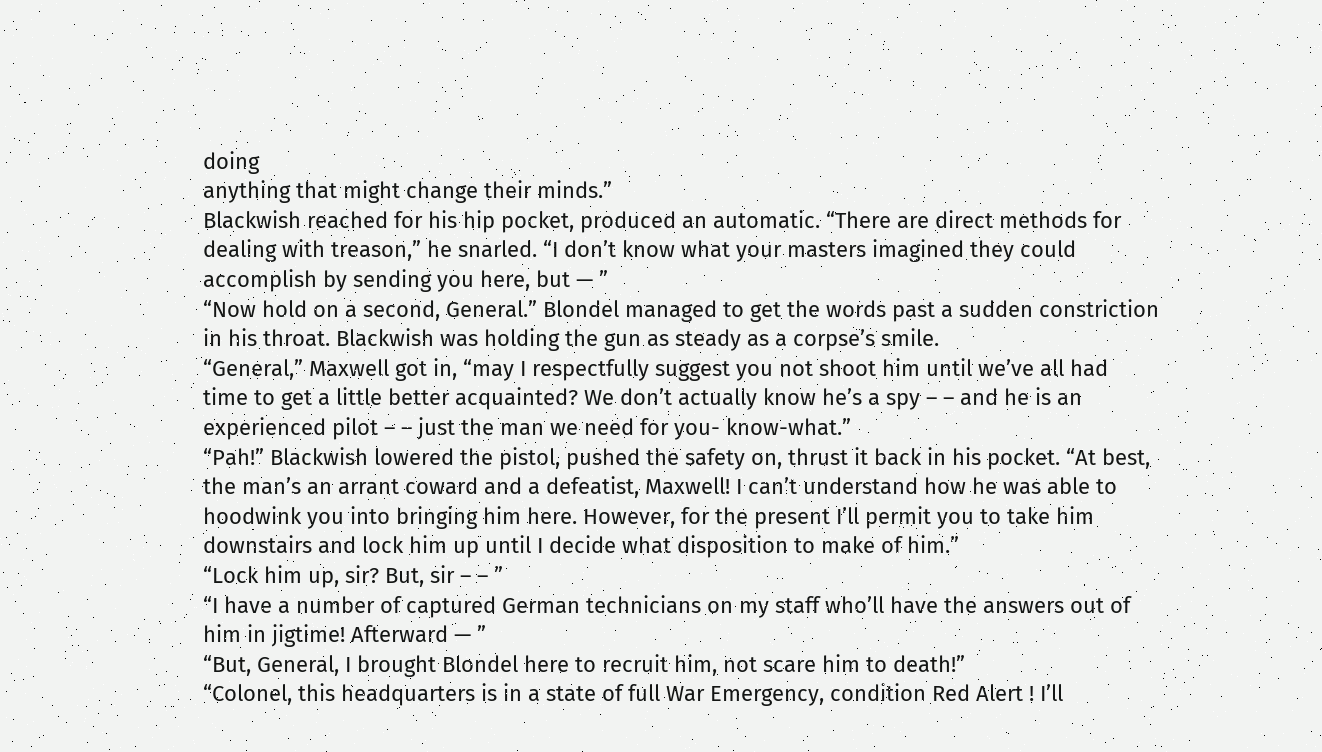doing
anything that might change their minds.”
Blackwish reached for his hip pocket, produced an automatic. “There are direct methods for
dealing with treason,” he snarled. “I don’t know what your masters imagined they could
accomplish by sending you here, but — ”
“Now hold on a second, General.” Blondel managed to get the words past a sudden constriction
in his throat. Blackwish was holding the gun as steady as a corpse’s smile.
“General,” Maxwell got in, “may I respectfully suggest you not shoot him until we’ve all had
time to get a little better acquainted? We don’t actually know he’s a spy – – and he is an
experienced pilot – – just the man we need for you- know-what.”
“Pah!” Blackwish lowered the pistol, pushed the safety on, thrust it back in his pocket. “At best,
the man’s an arrant coward and a defeatist, Maxwell! I can’t understand how he was able to
hoodwink you into bringing him here. However, for the present I’ll permit you to take him
downstairs and lock him up until I decide what disposition to make of him.”
“Lock him up, sir? But, sir – – ”
“I have a number of captured German technicians on my staff who’ll have the answers out of
him in jigtime! Afterward — ”
“But, General, I brought Blondel here to recruit him, not scare him to death!”
“Colonel, this headquarters is in a state of full War Emergency, condition Red Alert ! I’ll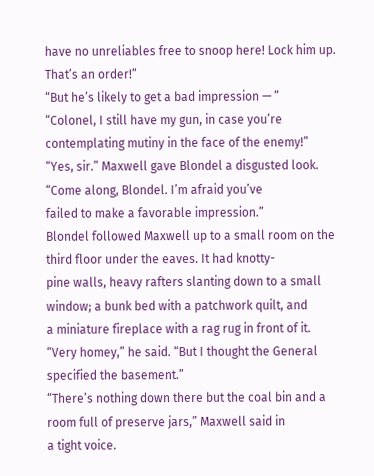have no unreliables free to snoop here! Lock him up. That’s an order!”
“But he’s likely to get a bad impression — ”
“Colonel, I still have my gun, in case you’re contemplating mutiny in the face of the enemy!”
“Yes, sir.” Maxwell gave Blondel a disgusted look. “Come along, Blondel. I’m afraid you’ve
failed to make a favorable impression.”
Blondel followed Maxwell up to a small room on the third floor under the eaves. It had knotty-
pine walls, heavy rafters slanting down to a small window; a bunk bed with a patchwork quilt, and
a miniature fireplace with a rag rug in front of it.
“Very homey,” he said. “But I thought the General specified the basement.”
“There’s nothing down there but the coal bin and a room full of preserve jars,” Maxwell said in
a tight voice.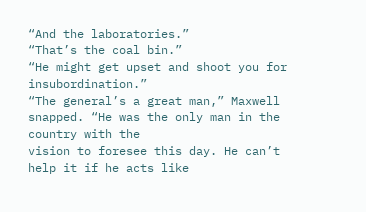“And the laboratories.”
“That’s the coal bin.”
“He might get upset and shoot you for insubordination.”
“The general’s a great man,” Maxwell snapped. “He was the only man in the country with the
vision to foresee this day. He can’t help it if he acts like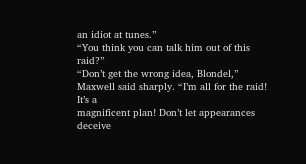an idiot at tunes.”
“You think you can talk him out of this raid?”
“Don’t get the wrong idea, Blondel,” Maxwell said sharply. “I’m all for the raid! It’s a
magnificent plan! Don’t let appearances deceive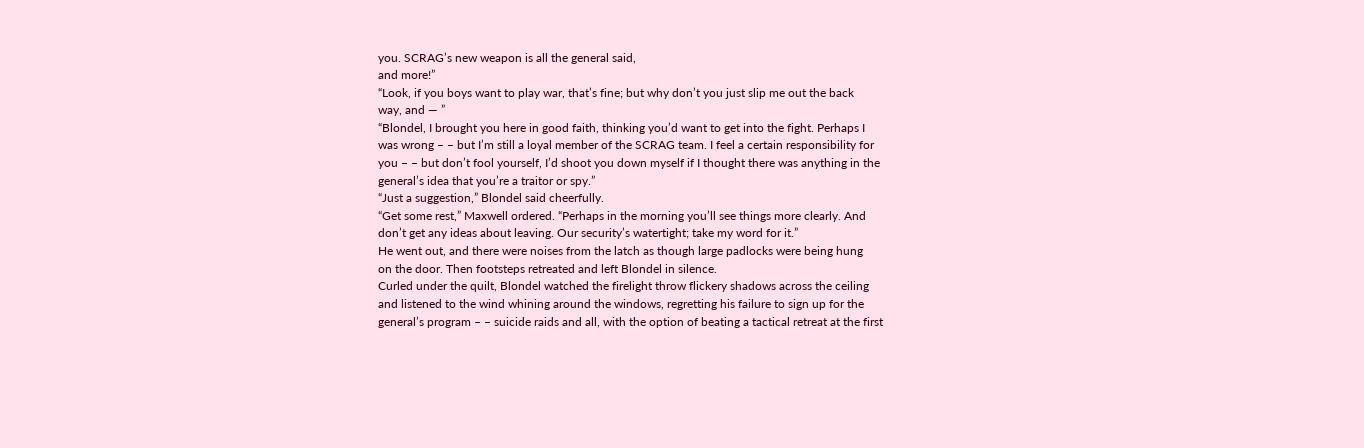you. SCRAG’s new weapon is all the general said,
and more!”
“Look, if you boys want to play war, that’s fine; but why don’t you just slip me out the back
way, and — ”
“Blondel, I brought you here in good faith, thinking you’d want to get into the fight. Perhaps I
was wrong – – but I’m still a loyal member of the SCRAG team. I feel a certain responsibility for
you – – but don’t fool yourself, I’d shoot you down myself if I thought there was anything in the
general’s idea that you’re a traitor or spy.”
“Just a suggestion,” Blondel said cheerfully.
“Get some rest,” Maxwell ordered. “Perhaps in the morning you’ll see things more clearly. And
don’t get any ideas about leaving. Our security’s watertight; take my word for it.”
He went out, and there were noises from the latch as though large padlocks were being hung
on the door. Then footsteps retreated and left Blondel in silence.
Curled under the quilt, Blondel watched the firelight throw flickery shadows across the ceiling
and listened to the wind whining around the windows, regretting his failure to sign up for the
general’s program – – suicide raids and all, with the option of beating a tactical retreat at the first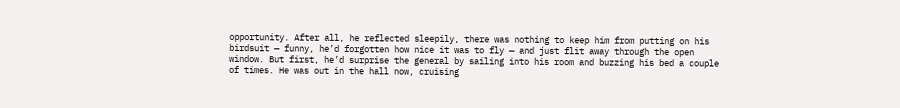opportunity. After all, he reflected sleepily, there was nothing to keep him from putting on his
birdsuit — funny, he’d forgotten how nice it was to fly — and just flit away through the open
window. But first, he’d surprise the general by sailing into his room and buzzing his bed a couple
of times. He was out in the hall now, cruising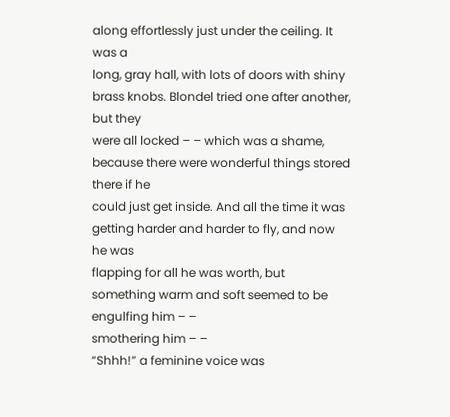along effortlessly just under the ceiling. It was a
long, gray hall, with lots of doors with shiny brass knobs. Blondel tried one after another, but they
were all locked – – which was a shame, because there were wonderful things stored there if he
could just get inside. And all the time it was getting harder and harder to fly, and now he was
flapping for all he was worth, but something warm and soft seemed to be engulfing him – –
smothering him – –
“Shhh!” a feminine voice was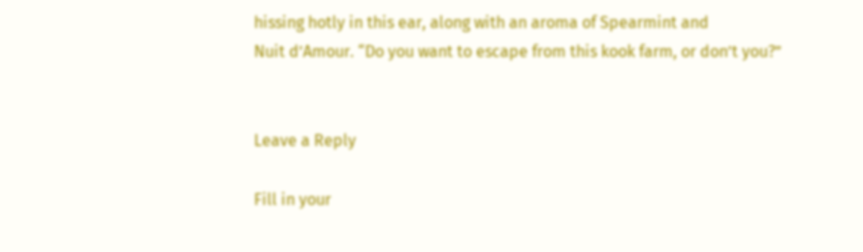hissing hotly in this ear, along with an aroma of Spearmint and
Nuit d’Amour. “Do you want to escape from this kook farm, or don’t you?”


Leave a Reply

Fill in your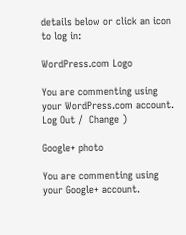details below or click an icon to log in:

WordPress.com Logo

You are commenting using your WordPress.com account. Log Out /  Change )

Google+ photo

You are commenting using your Google+ account.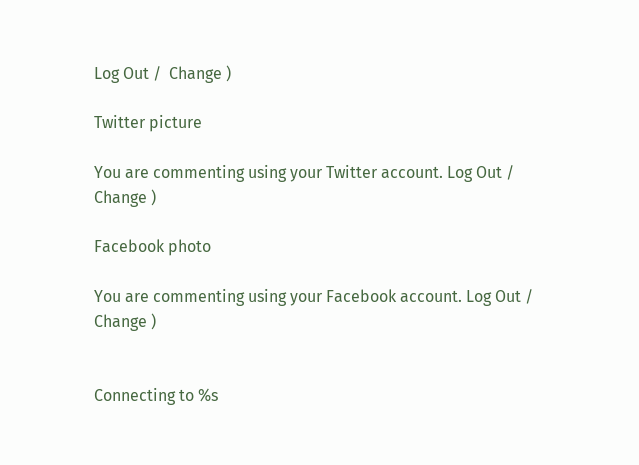Log Out /  Change )

Twitter picture

You are commenting using your Twitter account. Log Out /  Change )

Facebook photo

You are commenting using your Facebook account. Log Out /  Change )


Connecting to %s